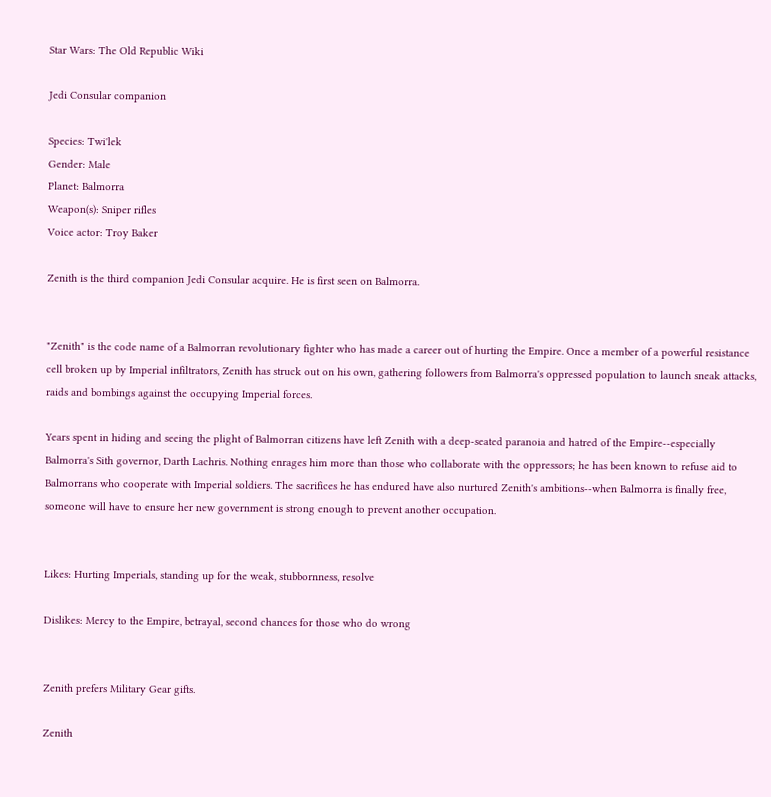Star Wars: The Old Republic Wiki

Jedi Consular companion

Species: Twi'lek
Gender: Male
Planet: Balmorra
Weapon(s): Sniper rifles
Voice actor: Troy Baker

Zenith is the third companion Jedi Consular acquire. He is first seen on Balmorra.


"Zenith" is the code name of a Balmorran revolutionary fighter who has made a career out of hurting the Empire. Once a member of a powerful resistance cell broken up by Imperial infiltrators, Zenith has struck out on his own, gathering followers from Balmorra's oppressed population to launch sneak attacks, raids and bombings against the occupying Imperial forces.

Years spent in hiding and seeing the plight of Balmorran citizens have left Zenith with a deep-seated paranoia and hatred of the Empire--especially Balmorra's Sith governor, Darth Lachris. Nothing enrages him more than those who collaborate with the oppressors; he has been known to refuse aid to Balmorrans who cooperate with Imperial soldiers. The sacrifices he has endured have also nurtured Zenith's ambitions--when Balmorra is finally free, someone will have to ensure her new government is strong enough to prevent another occupation.


Likes: Hurting Imperials, standing up for the weak, stubbornness, resolve

Dislikes: Mercy to the Empire, betrayal, second chances for those who do wrong


Zenith prefers Military Gear gifts.

Zenith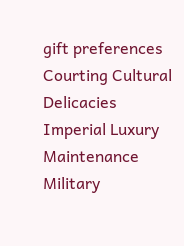gift preferences
Courting Cultural Delicacies Imperial Luxury Maintenance Military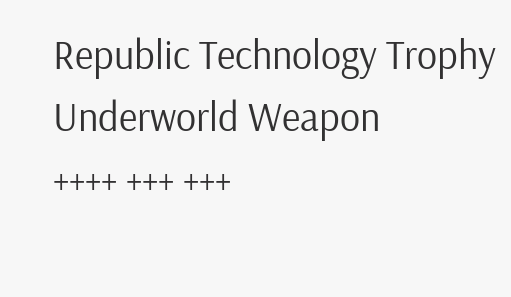Republic Technology Trophy Underworld Weapon
++++ +++ +++